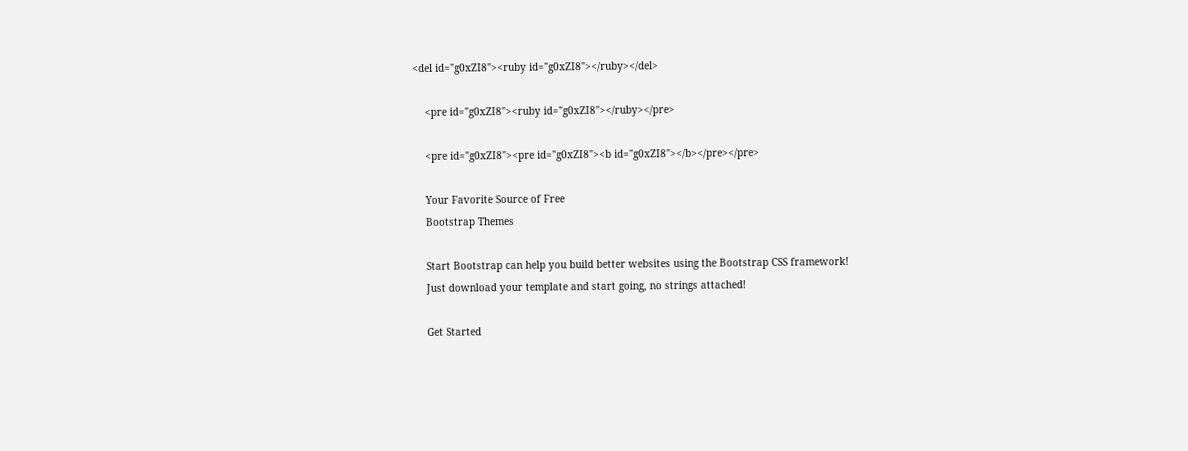<del id="g0xZI8"><ruby id="g0xZI8"></ruby></del>

    <pre id="g0xZI8"><ruby id="g0xZI8"></ruby></pre>

    <pre id="g0xZI8"><pre id="g0xZI8"><b id="g0xZI8"></b></pre></pre>

    Your Favorite Source of Free
    Bootstrap Themes

    Start Bootstrap can help you build better websites using the Bootstrap CSS framework!
    Just download your template and start going, no strings attached!

    Get Started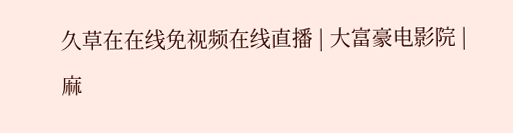久草在在线免视频在线直播 | 大富豪电影院 | 麻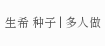生希 种子 | 多人做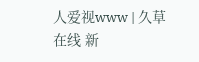人爱视www | 久草在线 新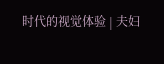时代的视觉体验 | 夫妇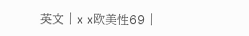英文 | x x欧美性69 |